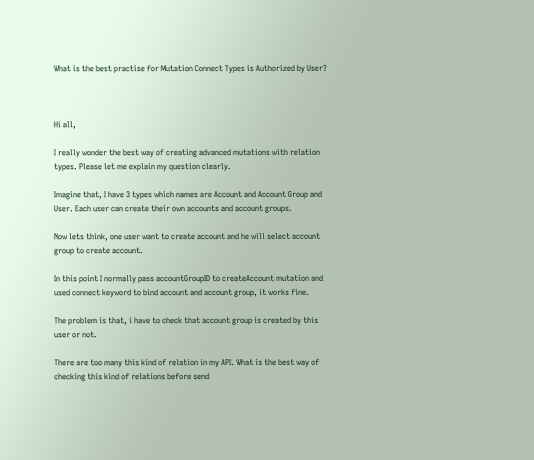What is the best practise for Mutation Connect Types is Authorized by User?



Hi all,

I really wonder the best way of creating advanced mutations with relation types. Please let me explain my question clearly.

Imagine that, I have 3 types which names are Account and Account Group and User. Each user can create their own accounts and account groups.

Now lets think, one user want to create account and he will select account group to create account.

In this point I normally pass accountGroupID to createAccount mutation and used connect keyword to bind account and account group, it works fine.

The problem is that, i have to check that account group is created by this user or not.

There are too many this kind of relation in my API. What is the best way of checking this kind of relations before send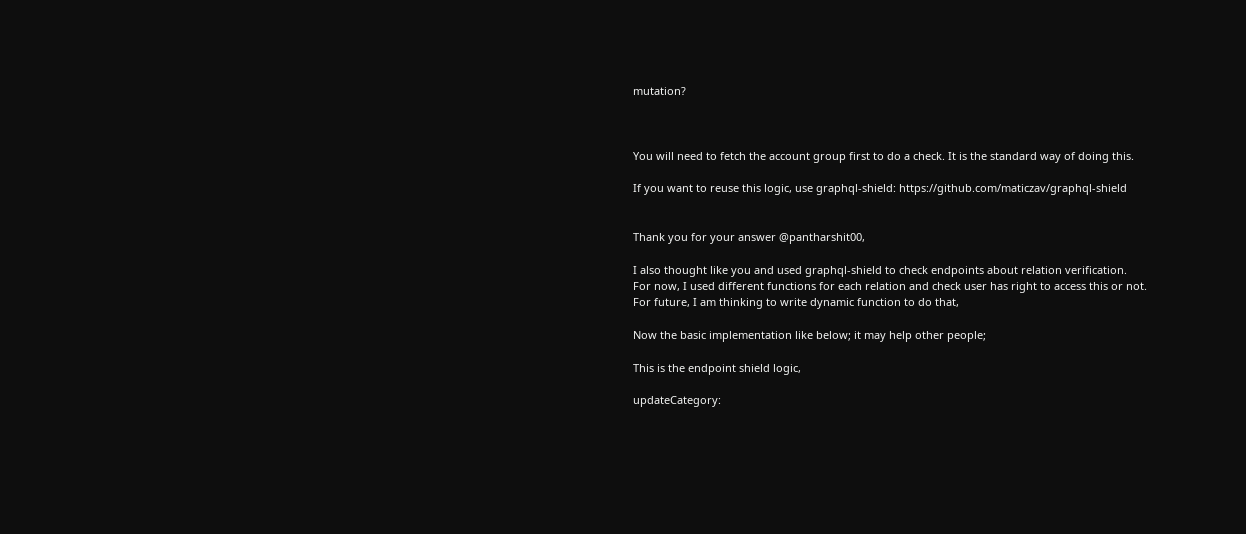mutation?



You will need to fetch the account group first to do a check. It is the standard way of doing this.

If you want to reuse this logic, use graphql-shield: https://github.com/maticzav/graphql-shield


Thank you for your answer @pantharshit00,

I also thought like you and used graphql-shield to check endpoints about relation verification.
For now, I used different functions for each relation and check user has right to access this or not.
For future, I am thinking to write dynamic function to do that,

Now the basic implementation like below; it may help other people;

This is the endpoint shield logic,

updateCategory: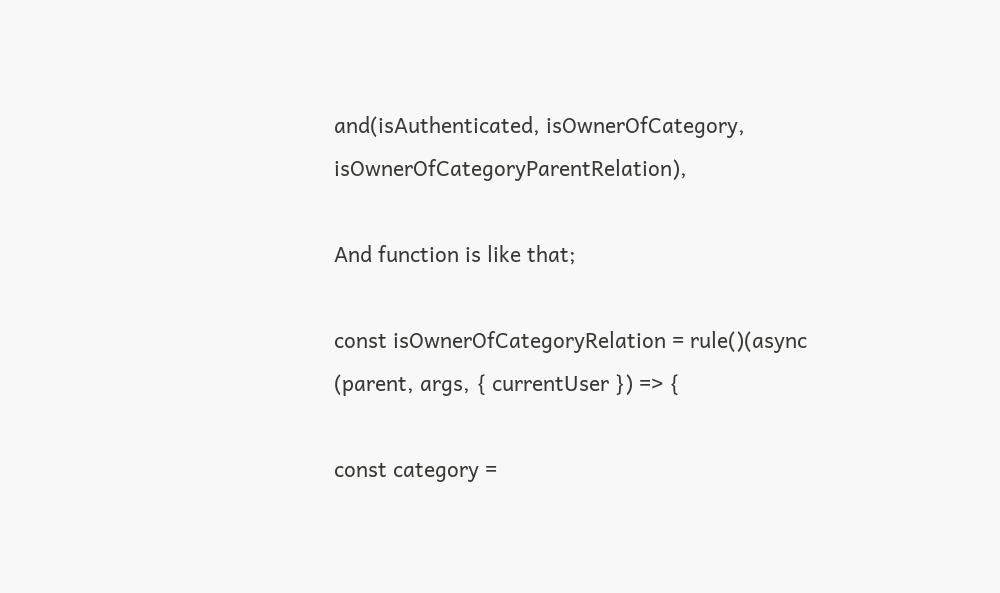and(isAuthenticated, isOwnerOfCategory, isOwnerOfCategoryParentRelation),

And function is like that;

const isOwnerOfCategoryRelation = rule()(async (parent, args, { currentUser }) => {

const category =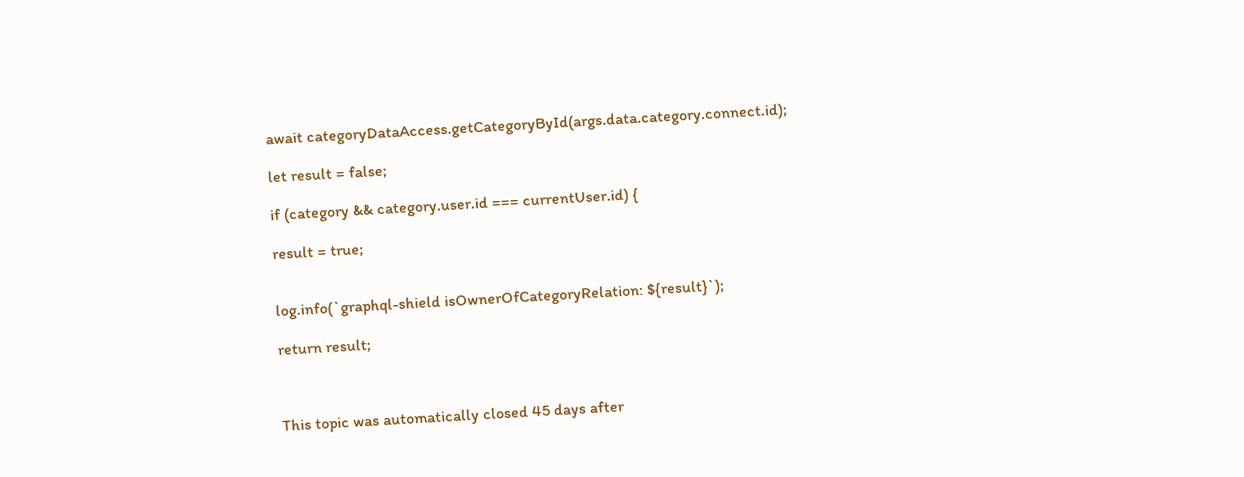await categoryDataAccess.getCategoryById(args.data.category.connect.id);

let result = false;

if (category && category.user.id === currentUser.id) {

result = true;


log.info(`graphql-shield isOwnerOfCategoryRelation: ${result}`);

return result;



This topic was automatically closed 45 days after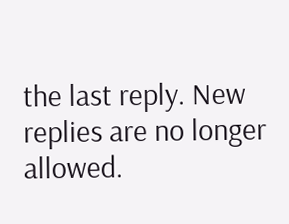the last reply. New replies are no longer allowed.